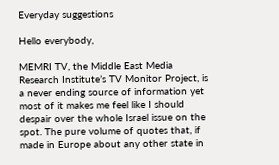Everyday suggestions

Hello everybody,

MEMRI TV, the Middle East Media Research Institute’s TV Monitor Project, is a never ending source of information yet most of it makes me feel like I should despair over the whole Israel issue on the spot. The pure volume of quotes that, if made in Europe about any other state in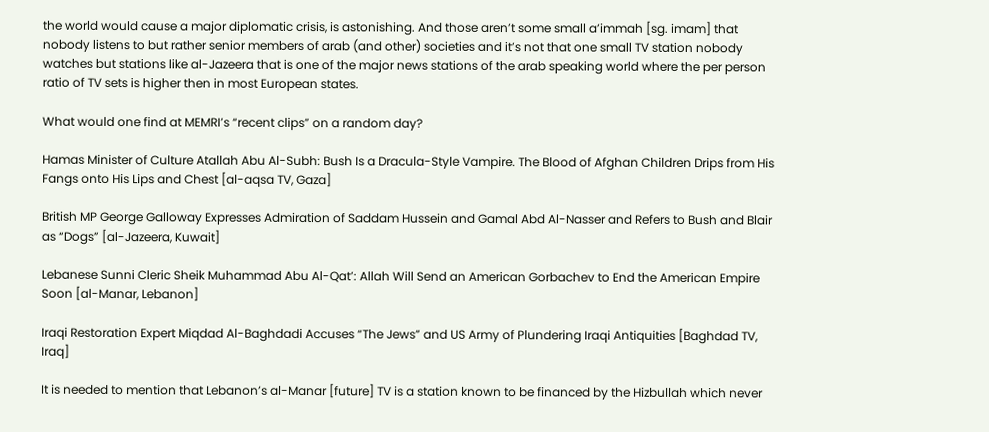the world would cause a major diplomatic crisis, is astonishing. And those aren’t some small a’immah [sg. imam] that nobody listens to but rather senior members of arab (and other) societies and it’s not that one small TV station nobody watches but stations like al-Jazeera that is one of the major news stations of the arab speaking world where the per person ratio of TV sets is higher then in most European states.

What would one find at MEMRI’s “recent clips” on a random day?

Hamas Minister of Culture Atallah Abu Al-Subh: Bush Is a Dracula-Style Vampire. The Blood of Afghan Children Drips from His Fangs onto His Lips and Chest [al-aqsa TV, Gaza]

British MP George Galloway Expresses Admiration of Saddam Hussein and Gamal Abd Al-Nasser and Refers to Bush and Blair as “Dogs” [al-Jazeera, Kuwait]

Lebanese Sunni Cleric Sheik Muhammad Abu Al-Qat’: Allah Will Send an American Gorbachev to End the American Empire Soon [al-Manar, Lebanon]

Iraqi Restoration Expert Miqdad Al-Baghdadi Accuses “The Jews” and US Army of Plundering Iraqi Antiquities [Baghdad TV, Iraq]

It is needed to mention that Lebanon’s al-Manar [future] TV is a station known to be financed by the Hizbullah which never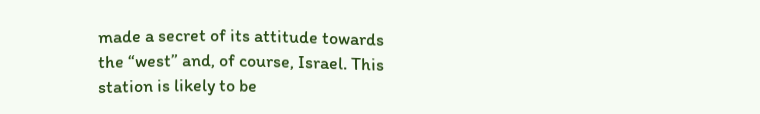made a secret of its attitude towards the “west” and, of course, Israel. This station is likely to be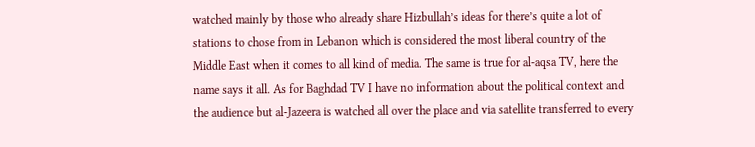watched mainly by those who already share Hizbullah’s ideas for there’s quite a lot of stations to chose from in Lebanon which is considered the most liberal country of the Middle East when it comes to all kind of media. The same is true for al-aqsa TV, here the name says it all. As for Baghdad TV I have no information about the political context and the audience but al-Jazeera is watched all over the place and via satellite transferred to every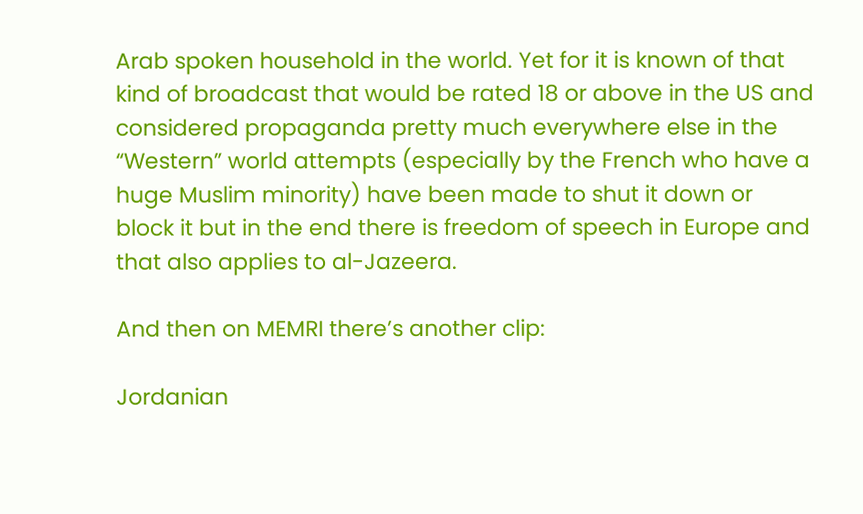Arab spoken household in the world. Yet for it is known of that kind of broadcast that would be rated 18 or above in the US and considered propaganda pretty much everywhere else in the “Western” world attempts (especially by the French who have a huge Muslim minority) have been made to shut it down or block it but in the end there is freedom of speech in Europe and that also applies to al-Jazeera.

And then on MEMRI there’s another clip:

Jordanian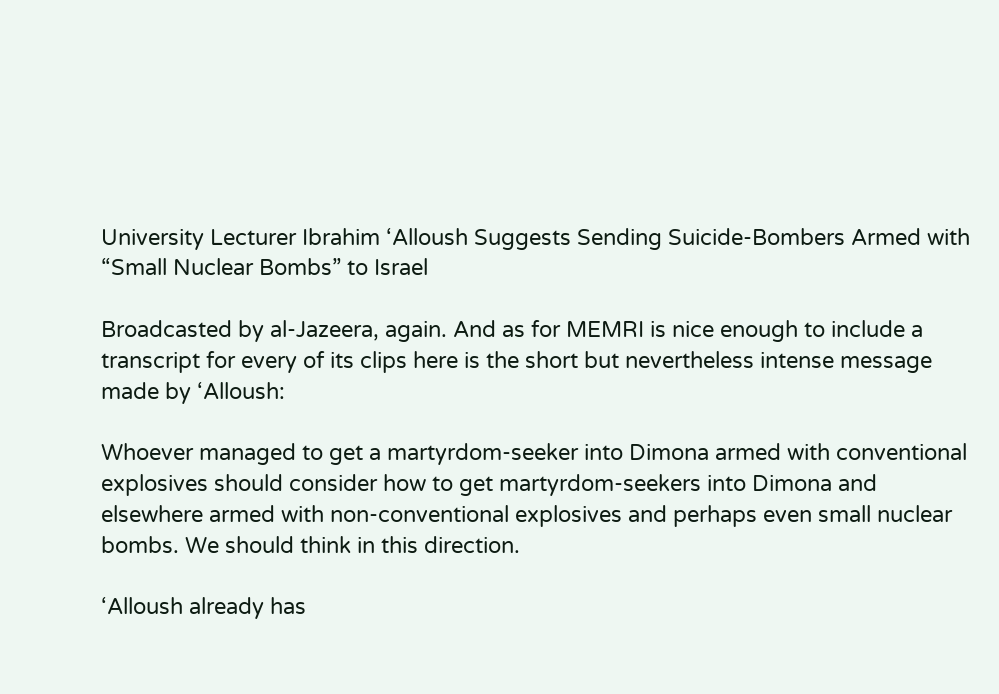University Lecturer Ibrahim ‘Alloush Suggests Sending Suicide-Bombers Armed with “Small Nuclear Bombs” to Israel

Broadcasted by al-Jazeera, again. And as for MEMRI is nice enough to include a transcript for every of its clips here is the short but nevertheless intense message made by ‘Alloush:

Whoever managed to get a martyrdom-seeker into Dimona armed with conventional explosives should consider how to get martyrdom-seekers into Dimona and elsewhere armed with non-conventional explosives and perhaps even small nuclear bombs. We should think in this direction.

‘Alloush already has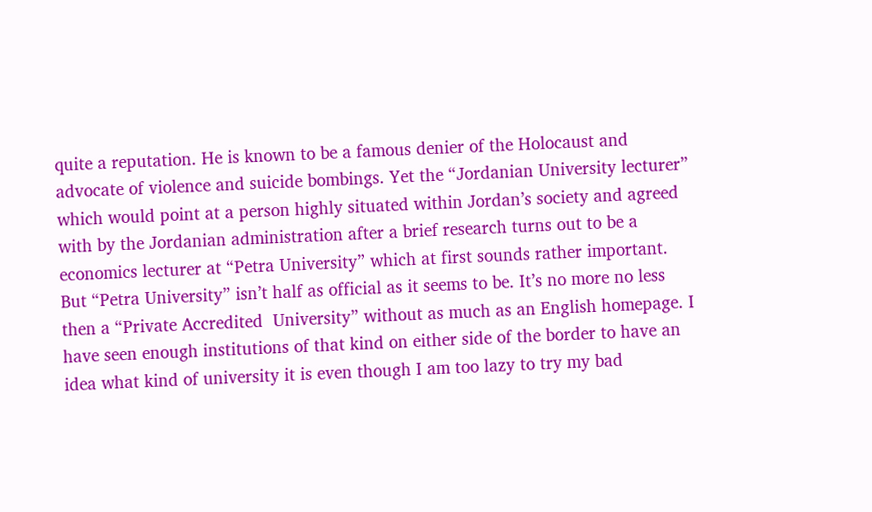quite a reputation. He is known to be a famous denier of the Holocaust and advocate of violence and suicide bombings. Yet the “Jordanian University lecturer” which would point at a person highly situated within Jordan’s society and agreed with by the Jordanian administration after a brief research turns out to be a economics lecturer at “Petra University” which at first sounds rather important. But “Petra University” isn’t half as official as it seems to be. It’s no more no less then a “Private Accredited  University” without as much as an English homepage. I have seen enough institutions of that kind on either side of the border to have an idea what kind of university it is even though I am too lazy to try my bad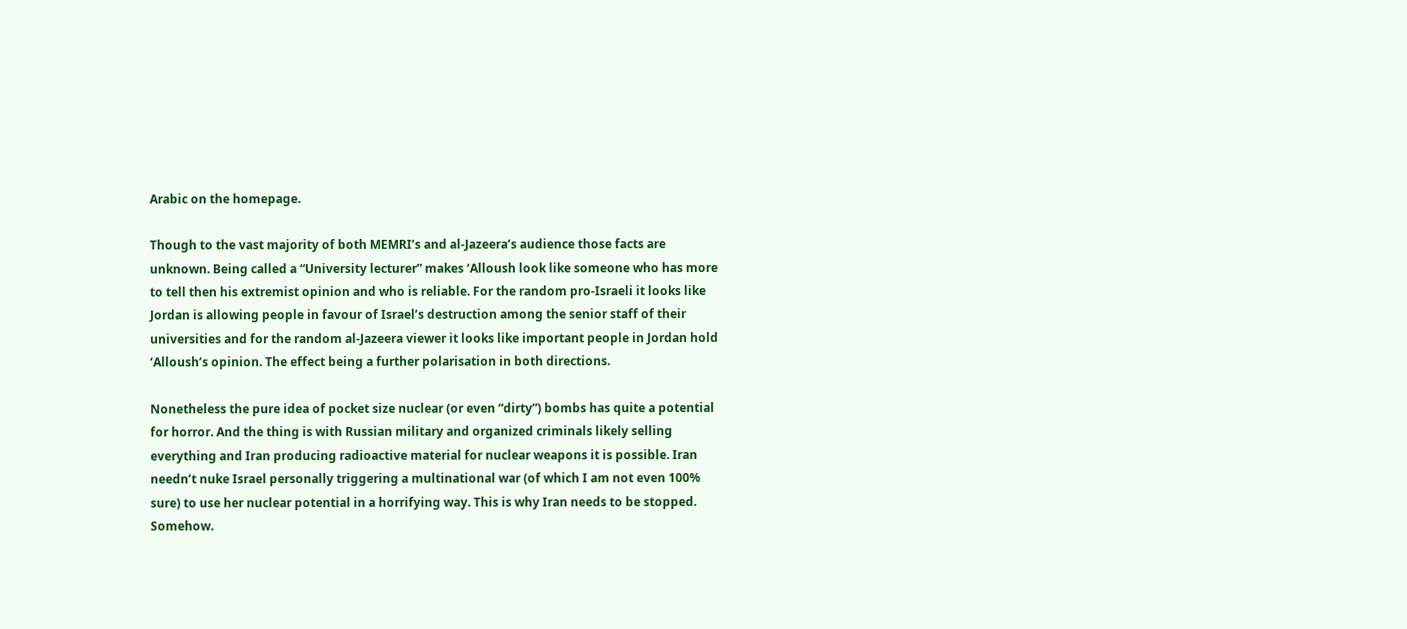Arabic on the homepage.

Though to the vast majority of both MEMRI’s and al-Jazeera’s audience those facts are unknown. Being called a “University lecturer” makes ‘Alloush look like someone who has more to tell then his extremist opinion and who is reliable. For the random pro-Israeli it looks like Jordan is allowing people in favour of Israel’s destruction among the senior staff of their universities and for the random al-Jazeera viewer it looks like important people in Jordan hold ‘Alloush’s opinion. The effect being a further polarisation in both directions.

Nonetheless the pure idea of pocket size nuclear (or even “dirty”) bombs has quite a potential for horror. And the thing is with Russian military and organized criminals likely selling everything and Iran producing radioactive material for nuclear weapons it is possible. Iran needn’t nuke Israel personally triggering a multinational war (of which I am not even 100% sure) to use her nuclear potential in a horrifying way. This is why Iran needs to be stopped. Somehow.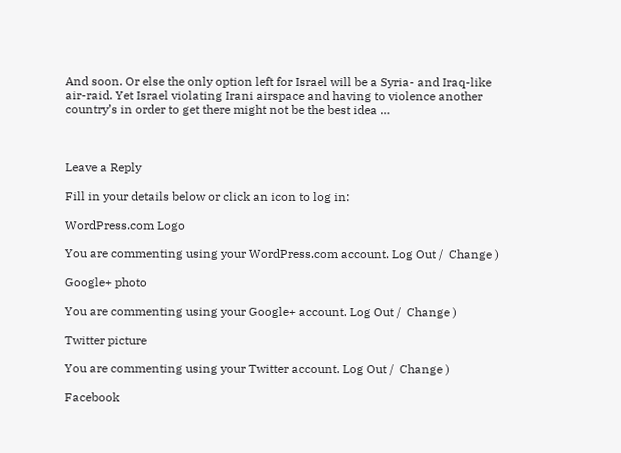And soon. Or else the only option left for Israel will be a Syria- and Iraq-like air-raid. Yet Israel violating Irani airspace and having to violence another country’s in order to get there might not be the best idea …



Leave a Reply

Fill in your details below or click an icon to log in:

WordPress.com Logo

You are commenting using your WordPress.com account. Log Out /  Change )

Google+ photo

You are commenting using your Google+ account. Log Out /  Change )

Twitter picture

You are commenting using your Twitter account. Log Out /  Change )

Facebook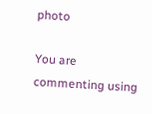photo

You are commenting using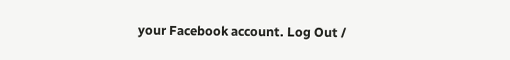your Facebook account. Log Out /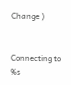Change )


Connecting to %s